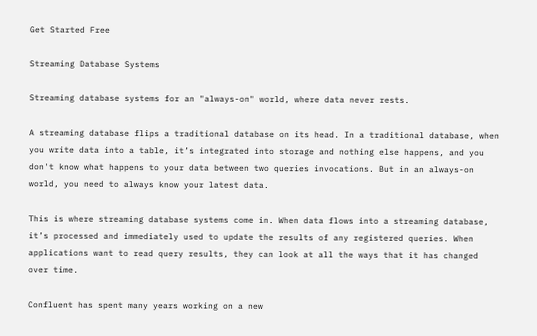Get Started Free

Streaming Database Systems

Streaming database systems for an "always-on" world, where data never rests.

A streaming database flips a traditional database on its head. In a traditional database, when you write data into a table, it’s integrated into storage and nothing else happens, and you don't know what happens to your data between two queries invocations. But in an always-on world, you need to always know your latest data.

This is where streaming database systems come in. When data flows into a streaming database, it’s processed and immediately used to update the results of any registered queries. When applications want to read query results, they can look at all the ways that it has changed over time.

Confluent has spent many years working on a new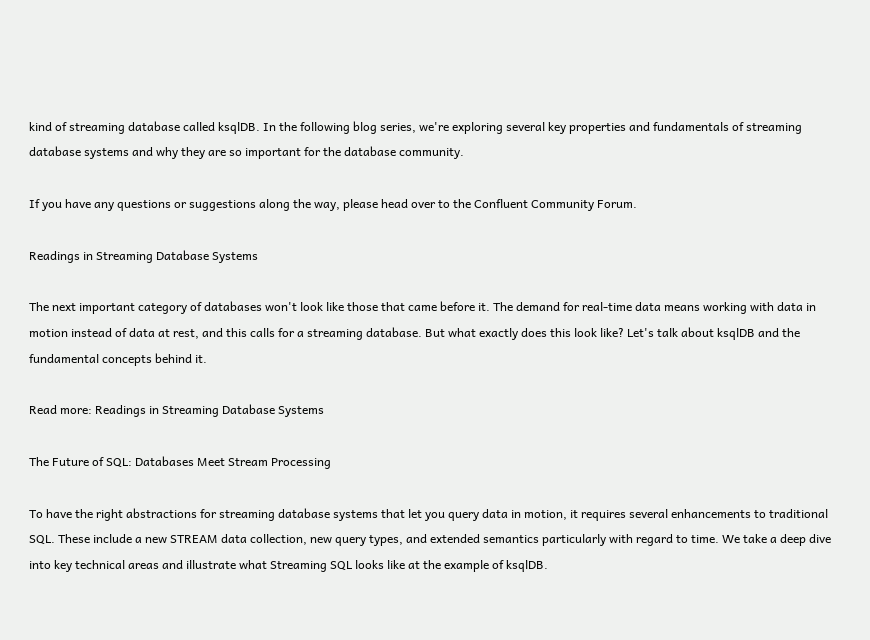kind of streaming database called ksqlDB. In the following blog series, we're exploring several key properties and fundamentals of streaming database systems and why they are so important for the database community.

If you have any questions or suggestions along the way, please head over to the Confluent Community Forum.

Readings in Streaming Database Systems

The next important category of databases won't look like those that came before it. The demand for real-time data means working with data in motion instead of data at rest, and this calls for a streaming database. But what exactly does this look like? Let's talk about ksqlDB and the fundamental concepts behind it.

Read more: Readings in Streaming Database Systems

The Future of SQL: Databases Meet Stream Processing

To have the right abstractions for streaming database systems that let you query data in motion, it requires several enhancements to traditional SQL. These include a new STREAM data collection, new query types, and extended semantics particularly with regard to time. We take a deep dive into key technical areas and illustrate what Streaming SQL looks like at the example of ksqlDB.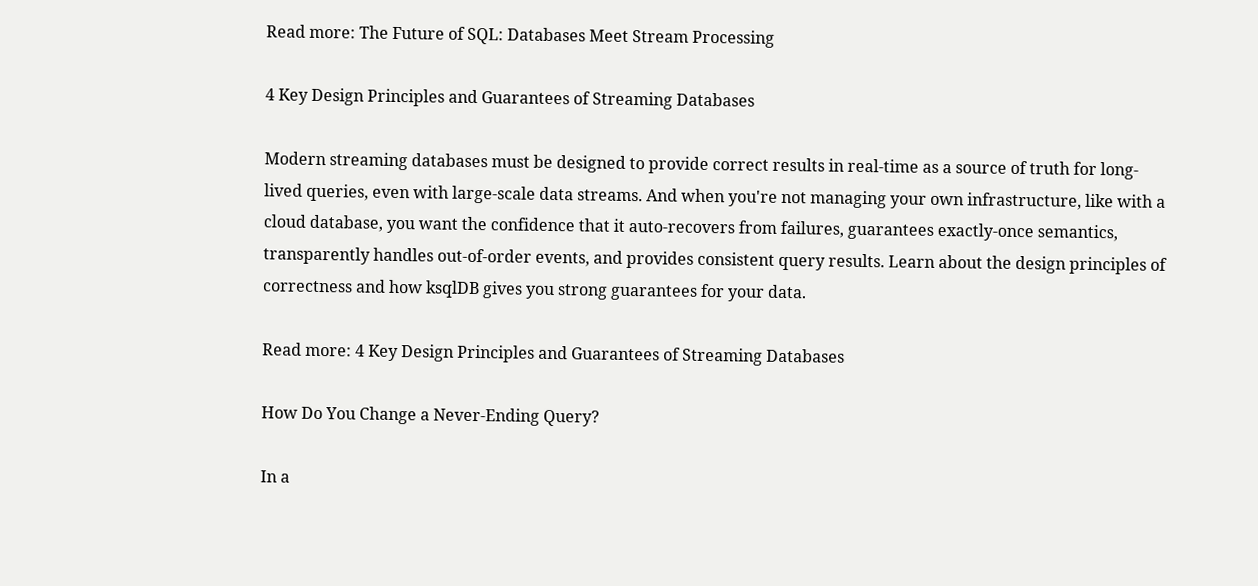Read more: The Future of SQL: Databases Meet Stream Processing

4 Key Design Principles and Guarantees of Streaming Databases

Modern streaming databases must be designed to provide correct results in real-time as a source of truth for long-lived queries, even with large-scale data streams. And when you're not managing your own infrastructure, like with a cloud database, you want the confidence that it auto-recovers from failures, guarantees exactly-once semantics, transparently handles out-of-order events, and provides consistent query results. Learn about the design principles of correctness and how ksqlDB gives you strong guarantees for your data.

Read more: 4 Key Design Principles and Guarantees of Streaming Databases

How Do You Change a Never-Ending Query?

In a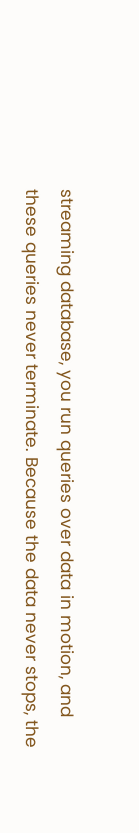streaming database, you run queries over data in motion, and these queries never terminate. Because the data never stops, the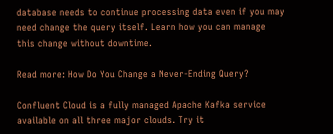database needs to continue processing data even if you may need change the query itself. Learn how you can manage this change without downtime.

Read more: How Do You Change a Never-Ending Query?

Confluent Cloud is a fully managed Apache Kafka service available on all three major clouds. Try it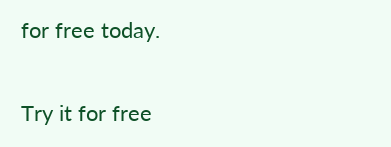for free today.

Try it for free